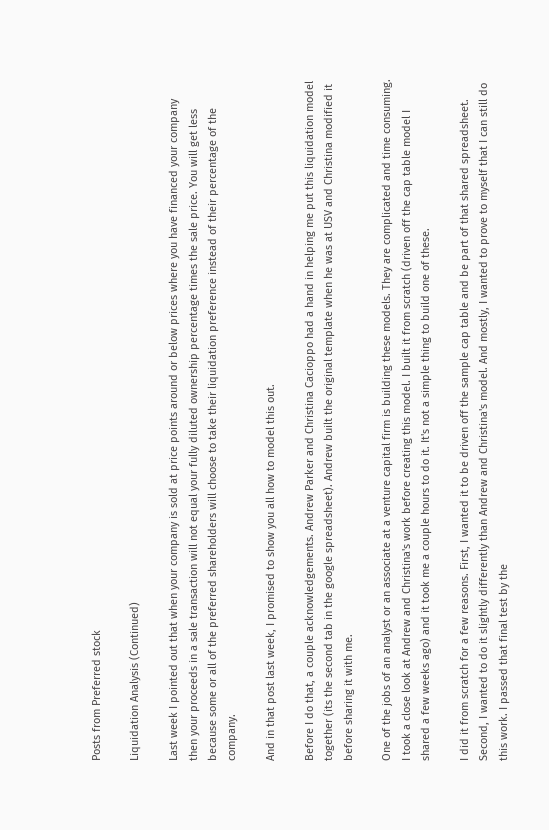Posts from Preferred stock

Liquidation Analysis (Continued)

Last week I pointed out that when your company is sold at price points around or below prices where you have financed your company then your proceeds in a sale transaction will not equal your fully diluted ownership percentage times the sale price. You will get less because some or all of the preferred shareholders will choose to take their liquidation preference instead of their percentage of the company.

And in that post last week, I promised to show you all how to model this out.

Before I do that, a couple acknowledgements. Andrew Parker and Christina Cacioppo had a hand in helping me put this liquidation model together (its the second tab in the google spreadsheet). Andrew built the original template when he was at USV and Christina modified it before sharing it with me.

One of the jobs of an analyst or an associate at a venture capital firm is building these models. They are complicated and time consuming. I took a close look at Andrew and Christina's work before creating this model. I built it from scratch (driven off the cap table model I shared a few weeks ago) and it took me a couple hours to do it. It's not a simple thing to build one of these.

I did it from scratch for a few reasons. First, I wanted it to be driven off the sample cap table and be part of that shared spreadsheet. Second, I wanted to do it slightly differently than Andrew and Christina's model. And mostly, I wanted to prove to myself that I can still do this work. I passed that final test by the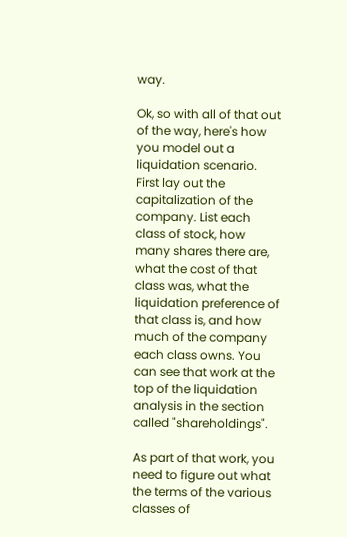way.

Ok, so with all of that out of the way, here's how you model out a liquidation scenario. First lay out the capitalization of the company. List each class of stock, how many shares there are, what the cost of that class was, what the liquidation preference of that class is, and how much of the company each class owns. You can see that work at the top of the liquidation analysis in the section called "shareholdings".

As part of that work, you need to figure out what the terms of the various classes of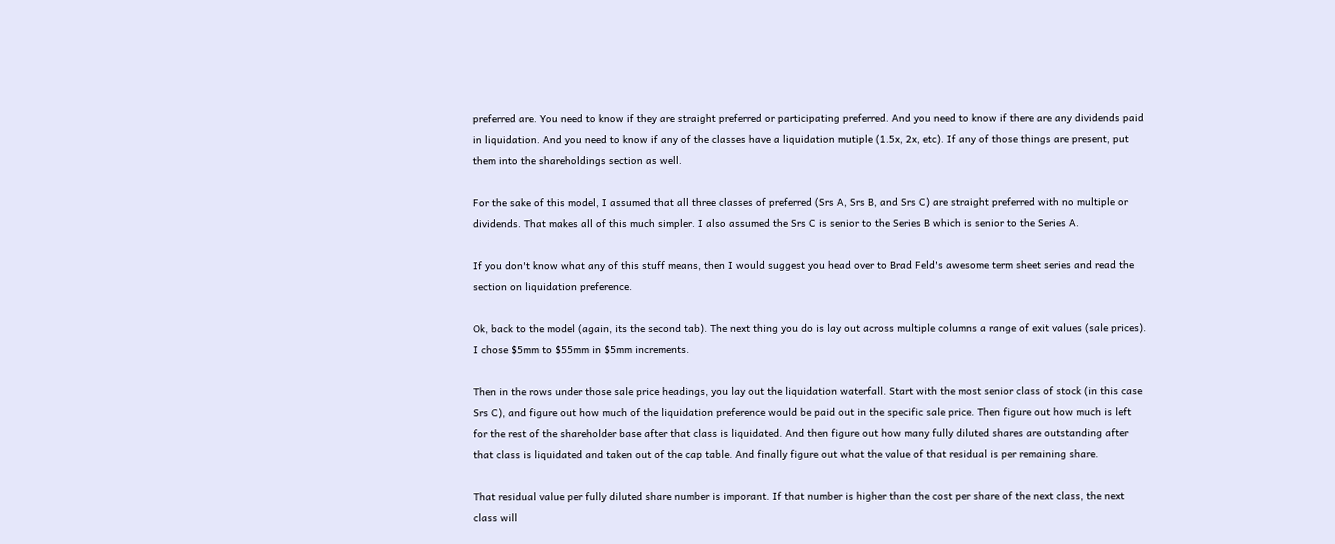preferred are. You need to know if they are straight preferred or participating preferred. And you need to know if there are any dividends paid in liquidation. And you need to know if any of the classes have a liquidation mutiple (1.5x, 2x, etc). If any of those things are present, put them into the shareholdings section as well.

For the sake of this model, I assumed that all three classes of preferred (Srs A, Srs B, and Srs C) are straight preferred with no multiple or dividends. That makes all of this much simpler. I also assumed the Srs C is senior to the Series B which is senior to the Series A.

If you don't know what any of this stuff means, then I would suggest you head over to Brad Feld's awesome term sheet series and read the section on liquidation preference.

Ok, back to the model (again, its the second tab). The next thing you do is lay out across multiple columns a range of exit values (sale prices). I chose $5mm to $55mm in $5mm increments.

Then in the rows under those sale price headings, you lay out the liquidation waterfall. Start with the most senior class of stock (in this case Srs C), and figure out how much of the liquidation preference would be paid out in the specific sale price. Then figure out how much is left for the rest of the shareholder base after that class is liquidated. And then figure out how many fully diluted shares are outstanding after that class is liquidated and taken out of the cap table. And finally figure out what the value of that residual is per remaining share.

That residual value per fully diluted share number is imporant. If that number is higher than the cost per share of the next class, the next class will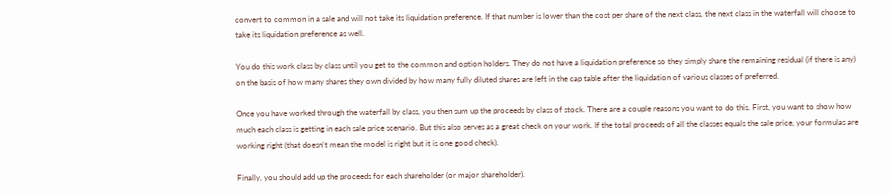convert to common in a sale and will not take its liquidation preference. If that number is lower than the cost per share of the next class, the next class in the waterfall will choose to take its liquidation preference as well.

You do this work class by class until you get to the common and option holders. They do not have a liquidation preference so they simply share the remaining residual (if there is any) on the basis of how many shares they own divided by how many fully diluted shares are left in the cap table after the liquidation of various classes of preferred.

Once you have worked through the waterfall by class, you then sum up the proceeds by class of stock. There are a couple reasons you want to do this. First, you want to show how much each class is getting in each sale price scenario. But this also serves as a great check on your work. If the total proceeds of all the classes equals the sale price, your formulas are working right (that doesn't mean the model is right but it is one good check).

Finally, you should add up the proceeds for each shareholder (or major shareholder).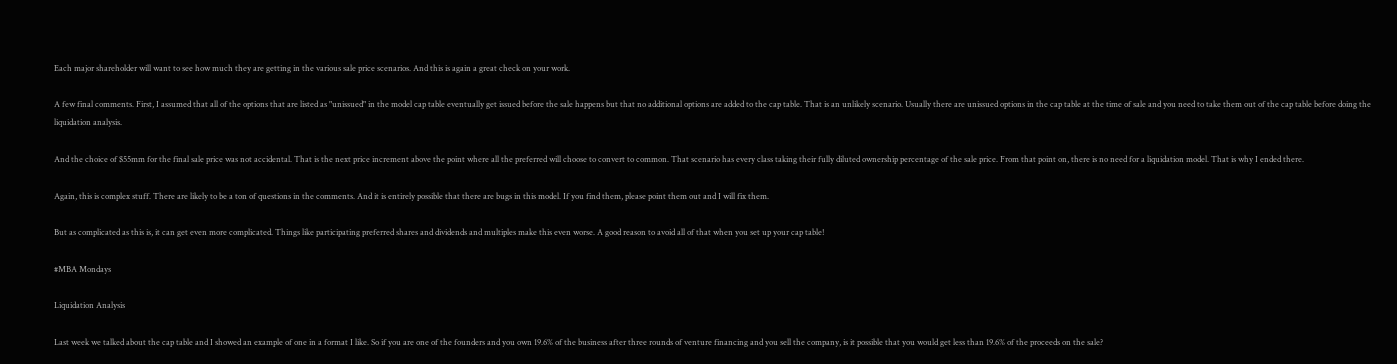Each major shareholder will want to see how much they are getting in the various sale price scenarios. And this is again a great check on your work.

A few final comments. First, I assumed that all of the options that are listed as "unissued" in the model cap table eventually get issued before the sale happens but that no additional options are added to the cap table. That is an unlikely scenario. Usually there are unissued options in the cap table at the time of sale and you need to take them out of the cap table before doing the liquidation analysis.

And the choice of $55mm for the final sale price was not accidental. That is the next price increment above the point where all the preferred will choose to convert to common. That scenario has every class taking their fully diluted ownership percentage of the sale price. From that point on, there is no need for a liquidation model. That is why I ended there.

Again, this is complex stuff. There are likely to be a ton of questions in the comments. And it is entirely possible that there are bugs in this model. If you find them, please point them out and I will fix them.

But as complicated as this is, it can get even more complicated. Things like participating preferred shares and dividends and multiples make this even worse. A good reason to avoid all of that when you set up your cap table!

#MBA Mondays

Liquidation Analysis

Last week we talked about the cap table and I showed an example of one in a format I like. So if you are one of the founders and you own 19.6% of the business after three rounds of venture financing and you sell the company, is it possible that you would get less than 19.6% of the proceeds on the sale?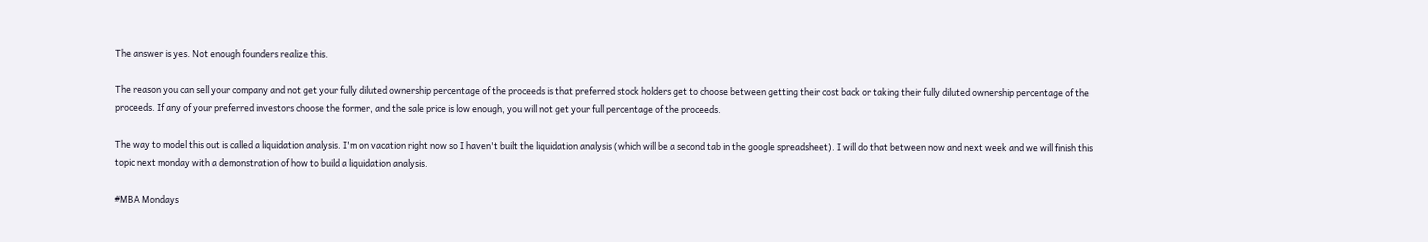The answer is yes. Not enough founders realize this.

The reason you can sell your company and not get your fully diluted ownership percentage of the proceeds is that preferred stock holders get to choose between getting their cost back or taking their fully diluted ownership percentage of the proceeds. If any of your preferred investors choose the former, and the sale price is low enough, you will not get your full percentage of the proceeds.

The way to model this out is called a liquidation analysis. I'm on vacation right now so I haven't built the liquidation analysis (which will be a second tab in the google spreadsheet). I will do that between now and next week and we will finish this topic next monday with a demonstration of how to build a liquidation analysis.

#MBA Mondays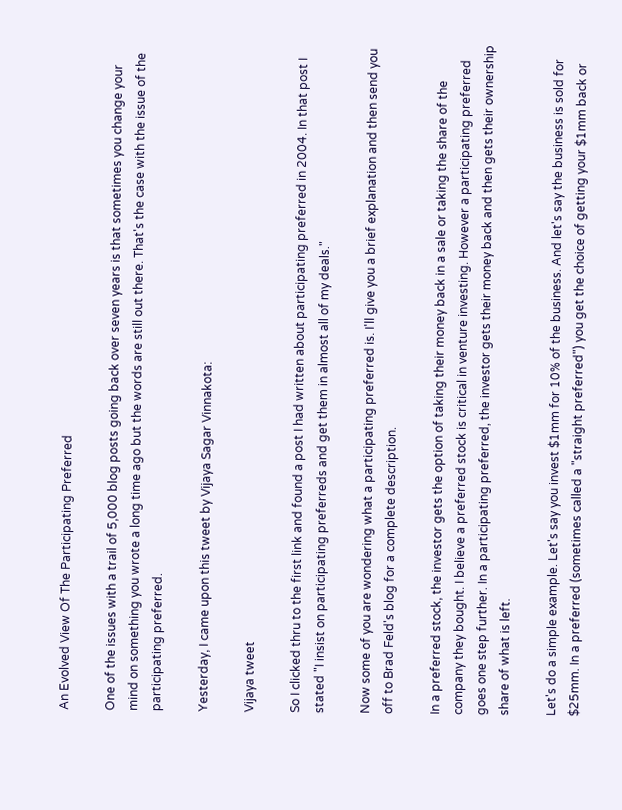An Evolved View Of The Participating Preferred

One of the issues with a trail of 5,000 blog posts going back over seven years is that sometimes you change your mind on something you wrote a long time ago but the words are still out there. That's the case with the issue of the participating preferred.

Yesterday, I came upon this tweet by Vijaya Sagar Vinnakota:

Vijaya tweet

So I clicked thru to the first link and found a post I had written about participating preferred in 2004. In that post I stated "I insist on participating preferreds and get them in almost all of my deals."

Now some of you are wondering what a participating preferred is. I'll give you a brief explanation and then send you off to Brad Feld's blog for a complete description.

In a preferred stock, the investor gets the option of taking their money back in a sale or taking the share of the company they bought. I believe a preferred stock is critical in venture investing. However a participating preferred goes one step further. In a participating preferred, the investor gets their money back and then gets their ownership share of what is left.

Let's do a simple example. Let's say you invest $1mm for 10% of the business. And let's say the business is sold for $25mm. In a preferred (sometimes called a "straight preferred") you get the choice of getting your $1mm back or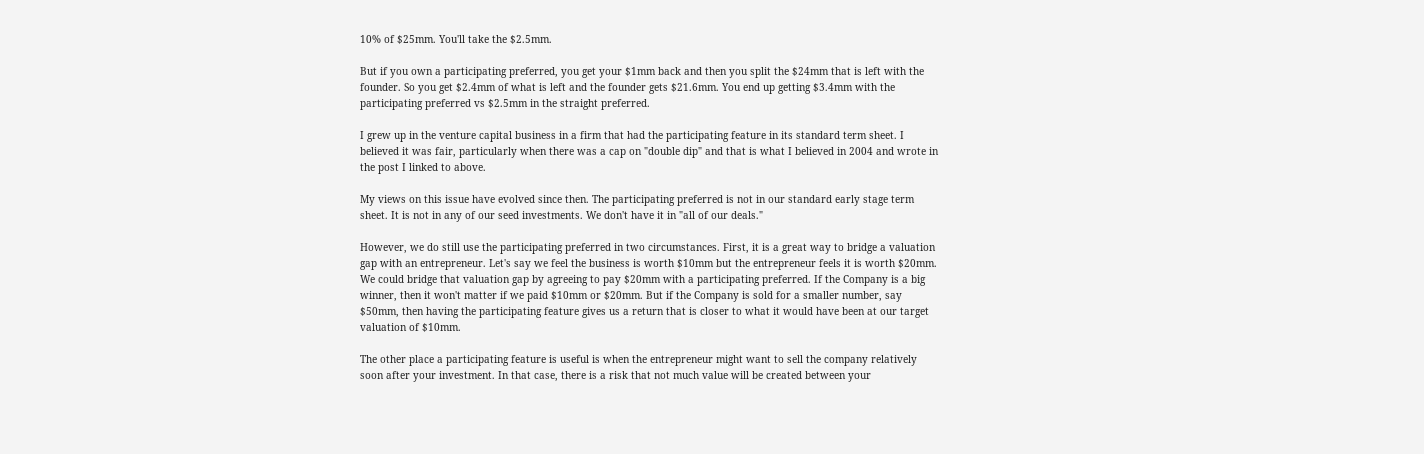10% of $25mm. You'll take the $2.5mm.

But if you own a participating preferred, you get your $1mm back and then you split the $24mm that is left with the founder. So you get $2.4mm of what is left and the founder gets $21.6mm. You end up getting $3.4mm with the participating preferred vs $2.5mm in the straight preferred.

I grew up in the venture capital business in a firm that had the participating feature in its standard term sheet. I believed it was fair, particularly when there was a cap on "double dip" and that is what I believed in 2004 and wrote in the post I linked to above.

My views on this issue have evolved since then. The participating preferred is not in our standard early stage term sheet. It is not in any of our seed investments. We don't have it in "all of our deals."

However, we do still use the participating preferred in two circumstances. First, it is a great way to bridge a valuation gap with an entrepreneur. Let's say we feel the business is worth $10mm but the entrepreneur feels it is worth $20mm. We could bridge that valuation gap by agreeing to pay $20mm with a participating preferred. If the Company is a big winner, then it won't matter if we paid $10mm or $20mm. But if the Company is sold for a smaller number, say $50mm, then having the participating feature gives us a return that is closer to what it would have been at our target valuation of $10mm.

The other place a participating feature is useful is when the entrepreneur might want to sell the company relatively soon after your investment. In that case, there is a risk that not much value will be created between your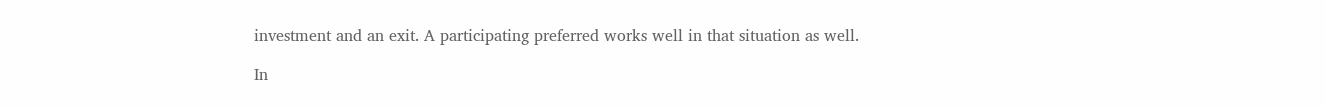investment and an exit. A participating preferred works well in that situation as well.

In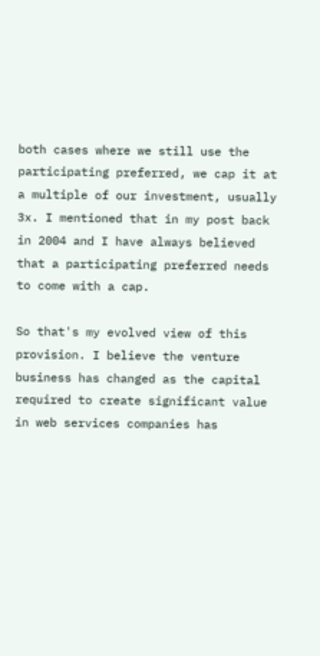both cases where we still use the participating preferred, we cap it at a multiple of our investment, usually 3x. I mentioned that in my post back in 2004 and I have always believed that a participating preferred needs to come with a cap.

So that's my evolved view of this provision. I believe the venture business has changed as the capital required to create significant value in web services companies has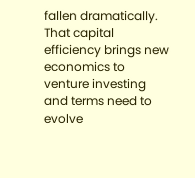fallen dramatically. That capital efficiency brings new economics to venture investing and terms need to evolve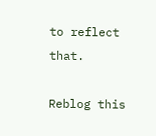to reflect that.

Reblog this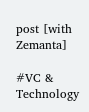post [with Zemanta]

#VC & Technology